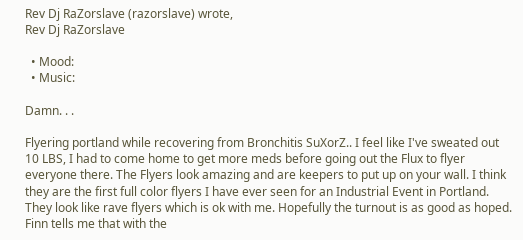Rev Dj RaZorslave (razorslave) wrote,
Rev Dj RaZorslave

  • Mood:
  • Music:

Damn. . .

Flyering portland while recovering from Bronchitis SuXorZ.. I feel like I've sweated out 10 LBS, I had to come home to get more meds before going out the Flux to flyer everyone there. The Flyers look amazing and are keepers to put up on your wall. I think they are the first full color flyers I have ever seen for an Industrial Event in Portland. They look like rave flyers which is ok with me. Hopefully the turnout is as good as hoped. Finn tells me that with the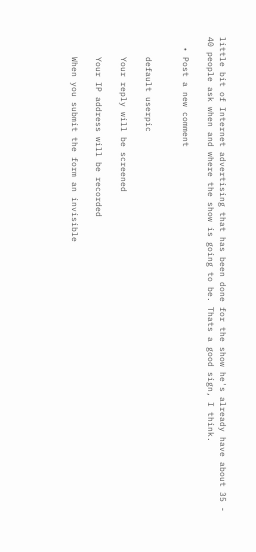little bit of Internet advertising that has been done for the show he's already have about 35 - 40 people ask when and where the show is going to be. Thats a good sign, I think.

  • Post a new comment


    default userpic

    Your reply will be screened

    Your IP address will be recorded

    When you submit the form an invisible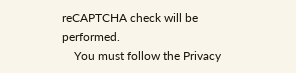reCAPTCHA check will be performed.
    You must follow the Privacy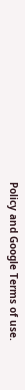Policy and Google Terms of use.